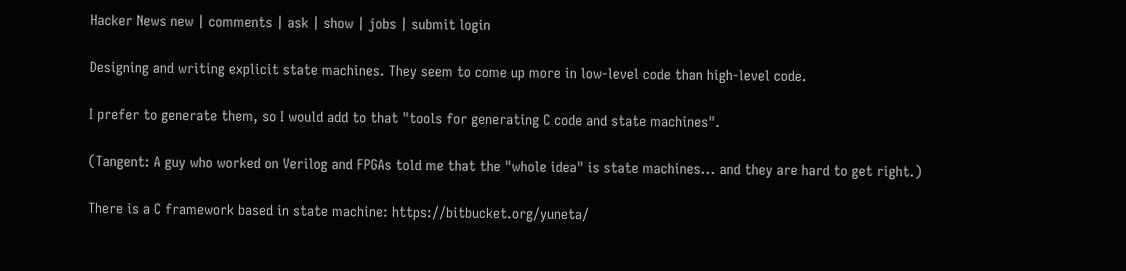Hacker News new | comments | ask | show | jobs | submit login

Designing and writing explicit state machines. They seem to come up more in low-level code than high-level code.

I prefer to generate them, so I would add to that "tools for generating C code and state machines".

(Tangent: A guy who worked on Verilog and FPGAs told me that the "whole idea" is state machines... and they are hard to get right.)

There is a C framework based in state machine: https://bitbucket.org/yuneta/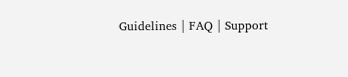Guidelines | FAQ | Support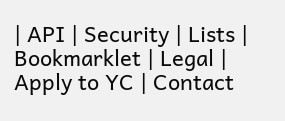| API | Security | Lists | Bookmarklet | Legal | Apply to YC | Contact